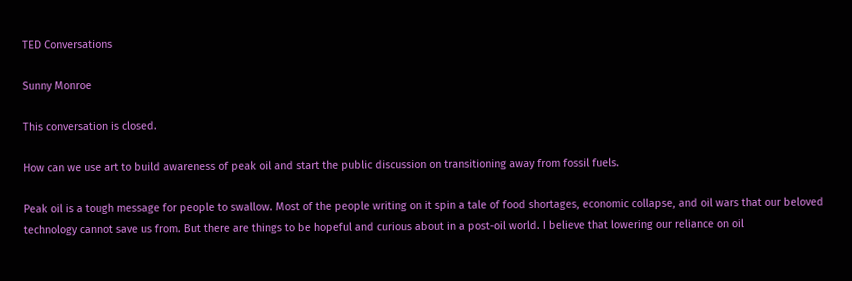TED Conversations

Sunny Monroe

This conversation is closed.

How can we use art to build awareness of peak oil and start the public discussion on transitioning away from fossil fuels.

Peak oil is a tough message for people to swallow. Most of the people writing on it spin a tale of food shortages, economic collapse, and oil wars that our beloved technology cannot save us from. But there are things to be hopeful and curious about in a post-oil world. I believe that lowering our reliance on oil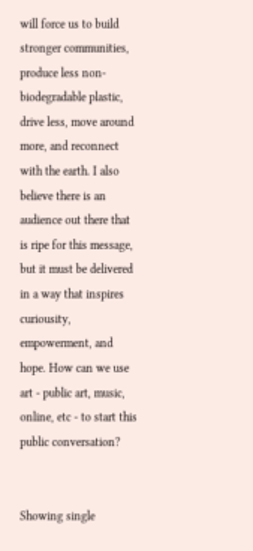will force us to build stronger communities, produce less non-biodegradable plastic, drive less, move around more, and reconnect with the earth. I also believe there is an audience out there that is ripe for this message, but it must be delivered in a way that inspires curiousity, empowerment, and hope. How can we use art - public art, music, online, etc - to start this public conversation?


Showing single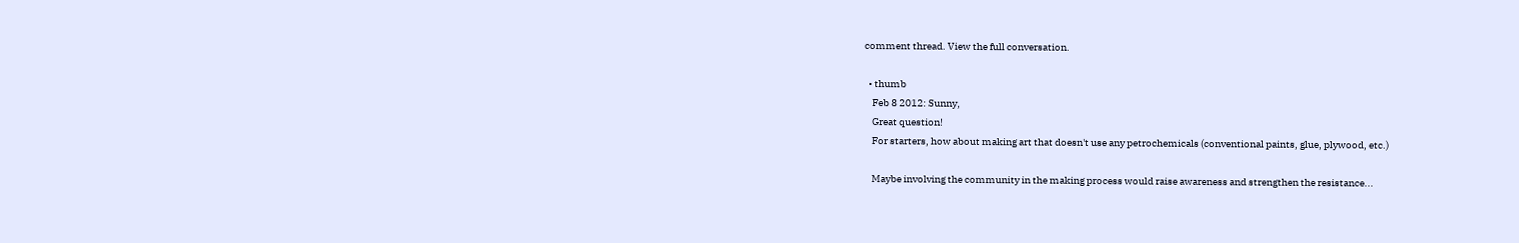comment thread. View the full conversation.

  • thumb
    Feb 8 2012: Sunny,
    Great question!
    For starters, how about making art that doesn't use any petrochemicals (conventional paints, glue, plywood, etc.)

    Maybe involving the community in the making process would raise awareness and strengthen the resistance...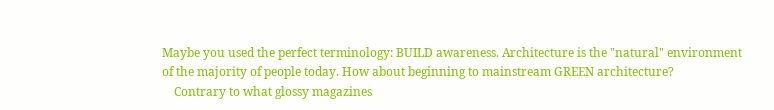Maybe you used the perfect terminology: BUILD awareness. Architecture is the "natural" environment of the majority of people today. How about beginning to mainstream GREEN architecture?
    Contrary to what glossy magazines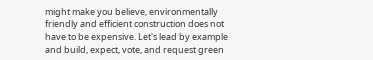might make you believe, environmentally friendly and efficient construction does not have to be expensive. Let's lead by example and build, expect, vote, and request green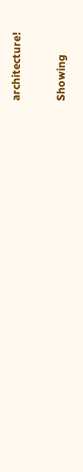architecture!

Showing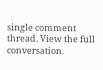single comment thread. View the full conversation.